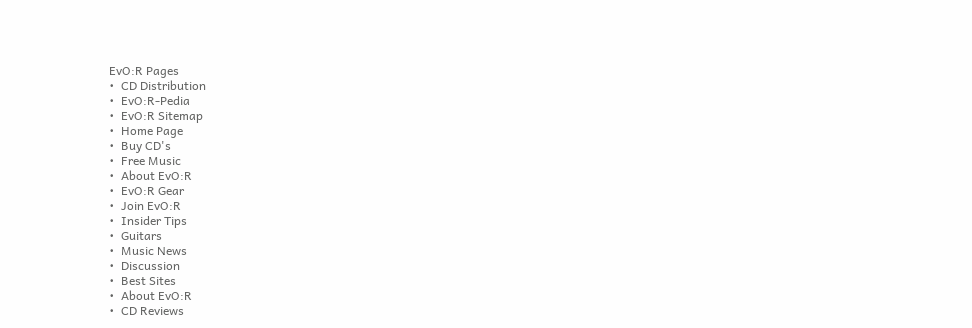EvO:R Pages
•  CD Distribution
•  EvO:R-Pedia
•  EvO:R Sitemap
•  Home Page
•  Buy CD's
•  Free Music
•  About EvO:R
•  EvO:R Gear
•  Join EvO:R
•  Insider Tips
•  Guitars
•  Music News
•  Discussion
•  Best Sites
•  About EvO:R
•  CD Reviews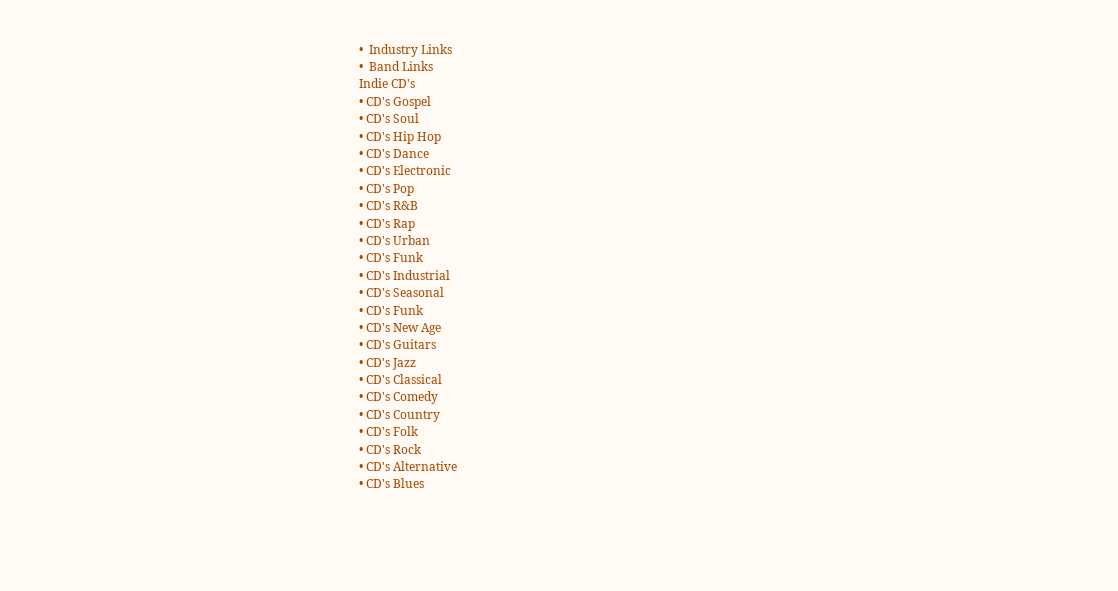•  Industry Links
•  Band Links
Indie CD's
• CD's Gospel
• CD's Soul
• CD's Hip Hop
• CD's Dance
• CD's Electronic
• CD's Pop
• CD's R&B
• CD's Rap
• CD's Urban
• CD's Funk
• CD's Industrial
• CD's Seasonal
• CD's Funk
• CD's New Age
• CD's Guitars
• CD's Jazz
• CD's Classical
• CD's Comedy
• CD's Country
• CD's Folk
• CD's Rock
• CD's Alternative
• CD's Blues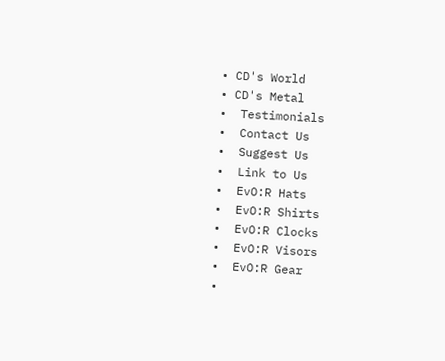• CD's World
• CD's Metal
•  Testimonials
•  Contact Us
•  Suggest Us
•  Link to Us
•  EvO:R Hats
•  EvO:R Shirts
•  EvO:R Clocks
•  EvO:R Visors
•  EvO:R Gear
•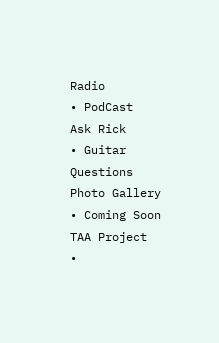Radio
• PodCast
Ask Rick
• Guitar Questions
Photo Gallery
• Coming Soon
TAA Project
•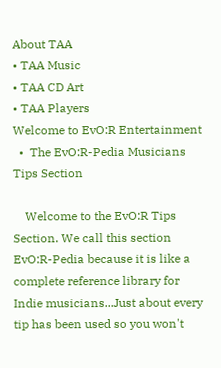About TAA
• TAA Music
• TAA CD Art
• TAA Players
Welcome to EvO:R Entertainment
  •  The EvO:R-Pedia Musicians Tips Section

    Welcome to the EvO:R Tips Section. We call this section EvO:R-Pedia because it is like a complete reference library for Indie musicians...Just about every tip has been used so you won't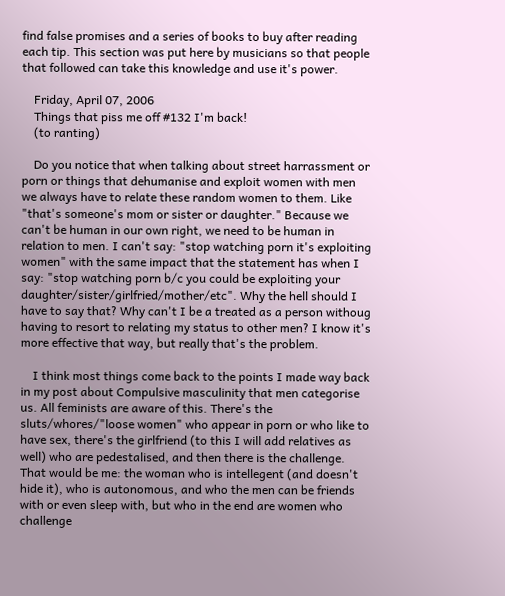find false promises and a series of books to buy after reading each tip. This section was put here by musicians so that people that followed can take this knowledge and use it's power.

    Friday, April 07, 2006
    Things that piss me off #132 I'm back!
    (to ranting)

    Do you notice that when talking about street harrassment or porn or things that dehumanise and exploit women with men we always have to relate these random women to them. Like "that's someone's mom or sister or daughter." Because we can't be human in our own right, we need to be human in relation to men. I can't say: "stop watching porn it's exploiting women" with the same impact that the statement has when I say: "stop watching porn b/c you could be exploiting your daughter/sister/girlfried/mother/etc". Why the hell should I have to say that? Why can't I be a treated as a person withoug having to resort to relating my status to other men? I know it's more effective that way, but really that's the problem.

    I think most things come back to the points I made way back in my post about Compulsive masculinity that men categorise us. All feminists are aware of this. There's the sluts/whores/"loose women" who appear in porn or who like to have sex, there's the girlfriend (to this I will add relatives as well) who are pedestalised, and then there is the challenge. That would be me: the woman who is intellegent (and doesn't hide it), who is autonomous, and who the men can be friends with or even sleep with, but who in the end are women who challenge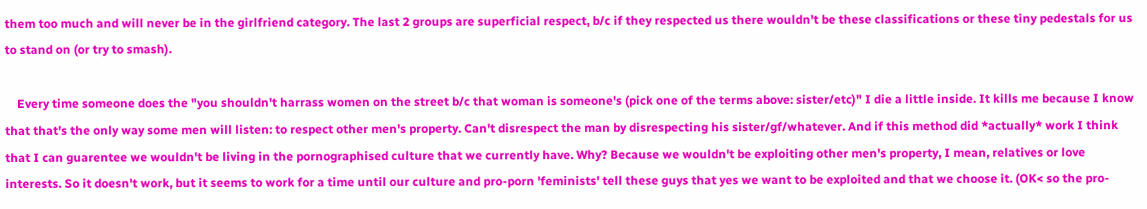them too much and will never be in the girlfriend category. The last 2 groups are superficial respect, b/c if they respected us there wouldn't be these classifications or these tiny pedestals for us to stand on (or try to smash).

    Every time someone does the "you shouldn't harrass women on the street b/c that woman is someone's (pick one of the terms above: sister/etc)" I die a little inside. It kills me because I know that that's the only way some men will listen: to respect other men's property. Can't disrespect the man by disrespecting his sister/gf/whatever. And if this method did *actually* work I think that I can guarentee we wouldn't be living in the pornographised culture that we currently have. Why? Because we wouldn't be exploiting other men's property, I mean, relatives or love interests. So it doesn't work, but it seems to work for a time until our culture and pro-porn 'feminists' tell these guys that yes we want to be exploited and that we choose it. (OK< so the pro-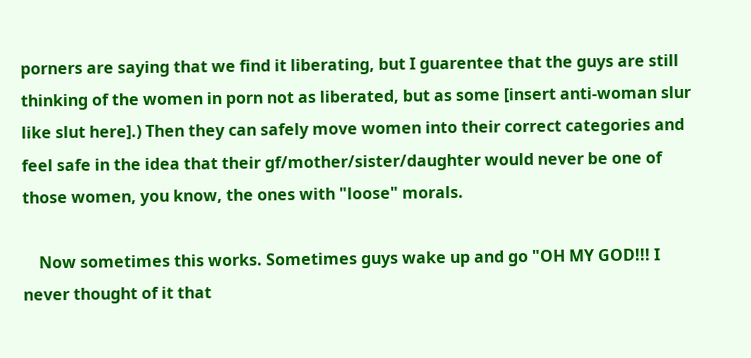porners are saying that we find it liberating, but I guarentee that the guys are still thinking of the women in porn not as liberated, but as some [insert anti-woman slur like slut here].) Then they can safely move women into their correct categories and feel safe in the idea that their gf/mother/sister/daughter would never be one of those women, you know, the ones with "loose" morals.

    Now sometimes this works. Sometimes guys wake up and go "OH MY GOD!!! I never thought of it that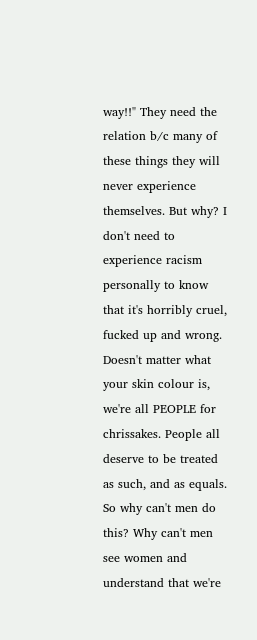way!!" They need the relation b/c many of these things they will never experience themselves. But why? I don't need to experience racism personally to know that it's horribly cruel, fucked up and wrong. Doesn't matter what your skin colour is, we're all PEOPLE for chrissakes. People all deserve to be treated as such, and as equals. So why can't men do this? Why can't men see women and understand that we're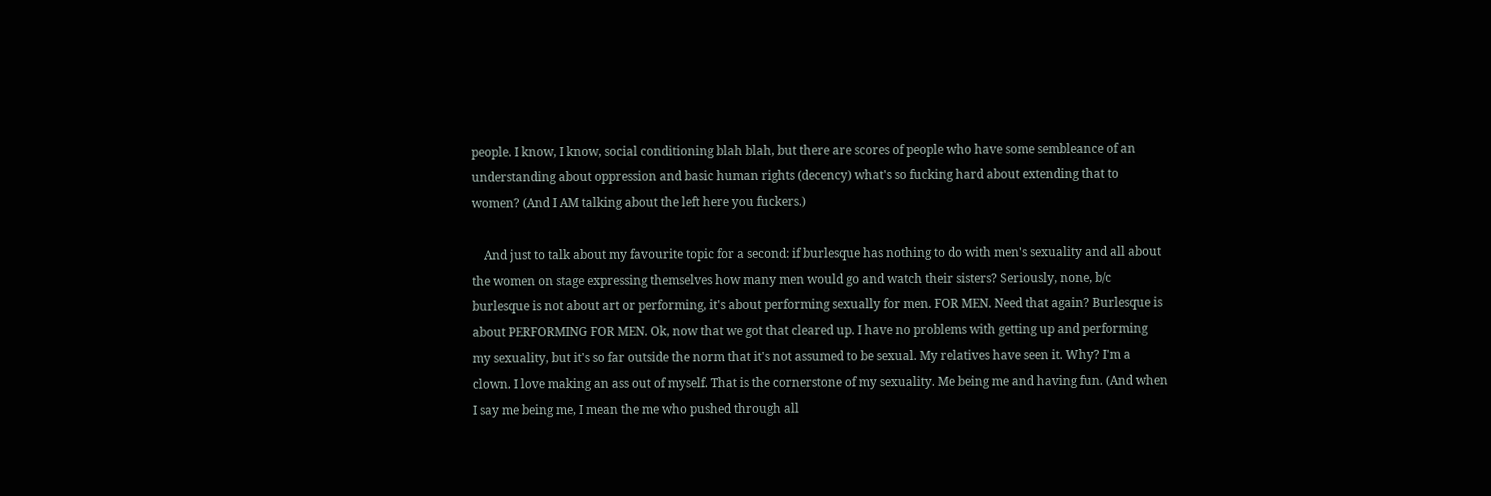people. I know, I know, social conditioning blah blah, but there are scores of people who have some sembleance of an understanding about oppression and basic human rights (decency) what's so fucking hard about extending that to women? (And I AM talking about the left here you fuckers.)

    And just to talk about my favourite topic for a second: if burlesque has nothing to do with men's sexuality and all about the women on stage expressing themselves how many men would go and watch their sisters? Seriously, none, b/c burlesque is not about art or performing, it's about performing sexually for men. FOR MEN. Need that again? Burlesque is about PERFORMING FOR MEN. Ok, now that we got that cleared up. I have no problems with getting up and performing my sexuality, but it's so far outside the norm that it's not assumed to be sexual. My relatives have seen it. Why? I'm a clown. I love making an ass out of myself. That is the cornerstone of my sexuality. Me being me and having fun. (And when I say me being me, I mean the me who pushed through all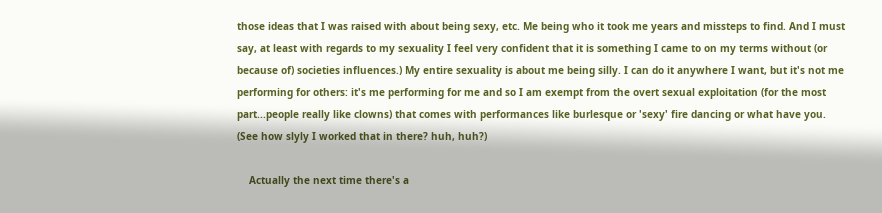those ideas that I was raised with about being sexy, etc. Me being who it took me years and missteps to find. And I must say, at least with regards to my sexuality I feel very confident that it is something I came to on my terms without (or because of) societies influences.) My entire sexuality is about me being silly. I can do it anywhere I want, but it's not me performing for others: it's me performing for me and so I am exempt from the overt sexual exploitation (for the most part...people really like clowns) that comes with performances like burlesque or 'sexy' fire dancing or what have you. (See how slyly I worked that in there? huh, huh?)

    Actually the next time there's a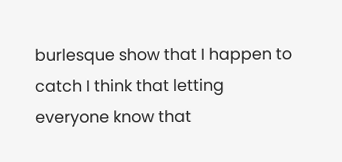burlesque show that I happen to catch I think that letting everyone know that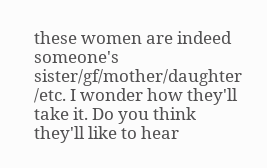these women are indeed someone's sister/gf/mother/daughter /etc. I wonder how they'll take it. Do you think they'll like to hear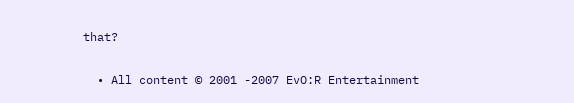that?


  • All content © 2001 -2007 EvO:R Entertainment